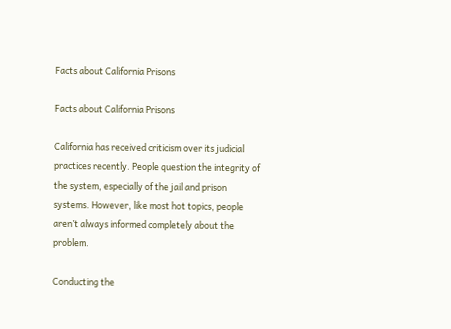Facts about California Prisons

Facts about California Prisons

California has received criticism over its judicial practices recently. People question the integrity of the system, especially of the jail and prison systems. However, like most hot topics, people aren’t always informed completely about the problem.

Conducting the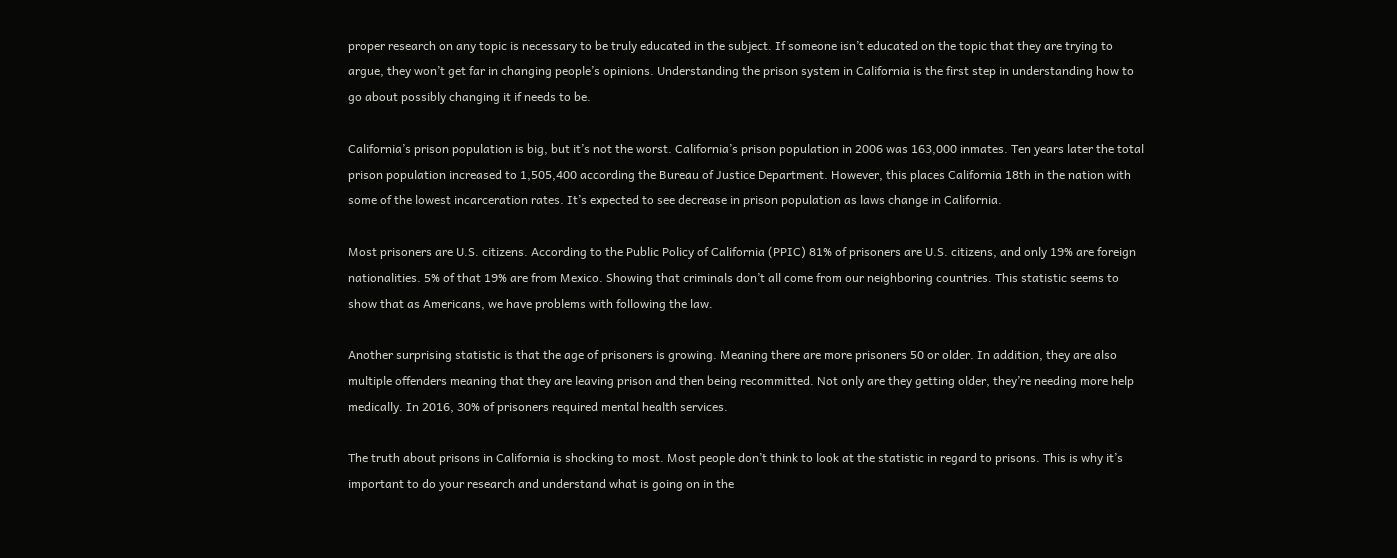proper research on any topic is necessary to be truly educated in the subject. If someone isn’t educated on the topic that they are trying to argue, they won’t get far in changing people’s opinions. Understanding the prison system in California is the first step in understanding how to go about possibly changing it if needs to be.

California’s prison population is big, but it’s not the worst. California’s prison population in 2006 was 163,000 inmates. Ten years later the total prison population increased to 1,505,400 according the Bureau of Justice Department. However, this places California 18th in the nation with some of the lowest incarceration rates. It’s expected to see decrease in prison population as laws change in California.

Most prisoners are U.S. citizens. According to the Public Policy of California (PPIC) 81% of prisoners are U.S. citizens, and only 19% are foreign nationalities. 5% of that 19% are from Mexico. Showing that criminals don’t all come from our neighboring countries. This statistic seems to show that as Americans, we have problems with following the law.

Another surprising statistic is that the age of prisoners is growing. Meaning there are more prisoners 50 or older. In addition, they are also multiple offenders meaning that they are leaving prison and then being recommitted. Not only are they getting older, they’re needing more help medically. In 2016, 30% of prisoners required mental health services.

The truth about prisons in California is shocking to most. Most people don’t think to look at the statistic in regard to prisons. This is why it’s important to do your research and understand what is going on in the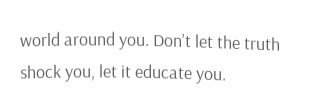world around you. Don’t let the truth shock you, let it educate you.